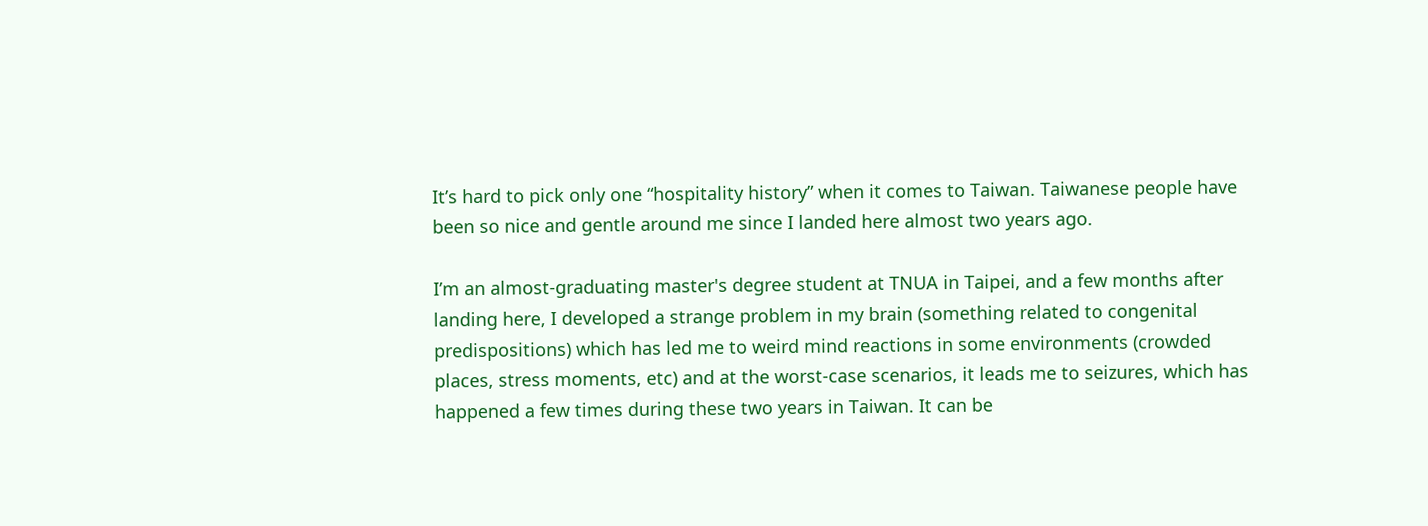It’s hard to pick only one “hospitality history” when it comes to Taiwan. Taiwanese people have been so nice and gentle around me since I landed here almost two years ago.

I’m an almost-graduating master's degree student at TNUA in Taipei, and a few months after landing here, I developed a strange problem in my brain (something related to congenital predispositions) which has led me to weird mind reactions in some environments (crowded places, stress moments, etc) and at the worst-case scenarios, it leads me to seizures, which has happened a few times during these two years in Taiwan. It can be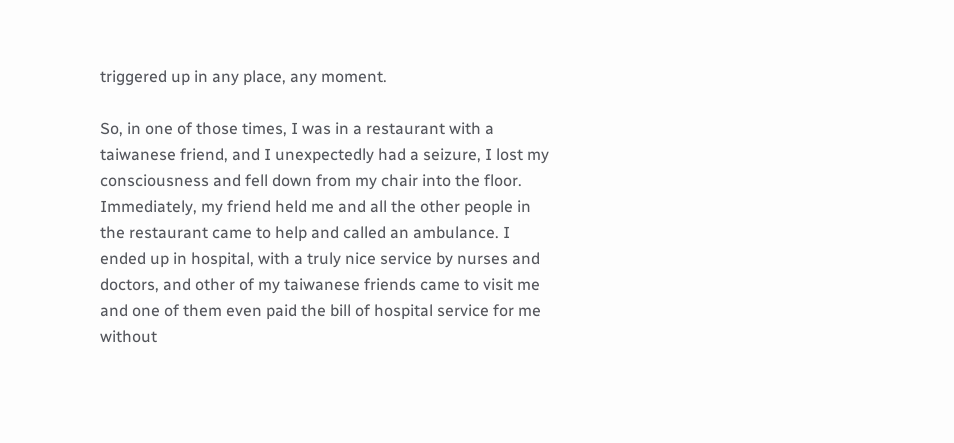triggered up in any place, any moment.

So, in one of those times, I was in a restaurant with a taiwanese friend, and I unexpectedly had a seizure, I lost my consciousness and fell down from my chair into the floor. Immediately, my friend held me and all the other people in the restaurant came to help and called an ambulance. I ended up in hospital, with a truly nice service by nurses and doctors, and other of my taiwanese friends came to visit me and one of them even paid the bill of hospital service for me without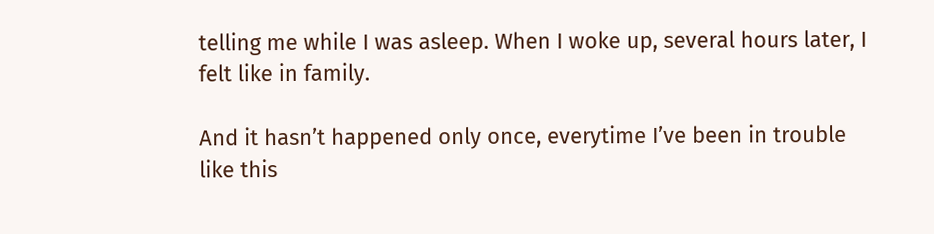telling me while I was asleep. When I woke up, several hours later, I felt like in family.

And it hasn’t happened only once, everytime I’ve been in trouble like this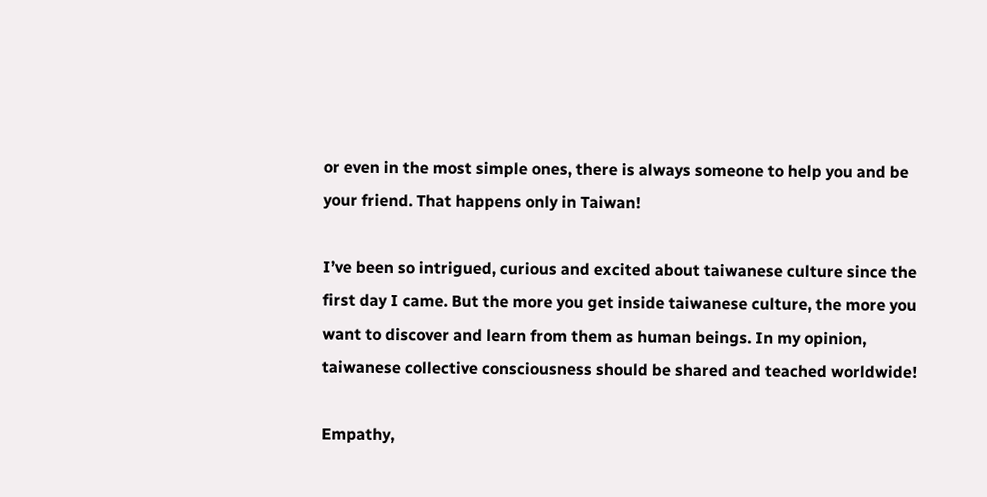or even in the most simple ones, there is always someone to help you and be your friend. That happens only in Taiwan!

I’ve been so intrigued, curious and excited about taiwanese culture since the first day I came. But the more you get inside taiwanese culture, the more you want to discover and learn from them as human beings. In my opinion, taiwanese collective consciousness should be shared and teached worldwide!

Empathy,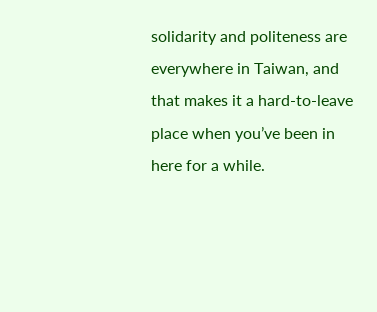solidarity and politeness are everywhere in Taiwan, and that makes it a hard-to-leave place when you’ve been in here for a while.